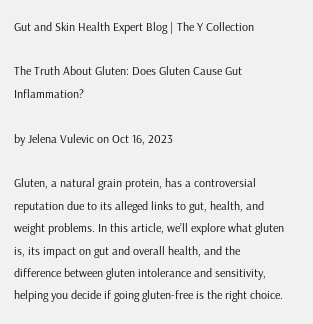Gut and Skin Health Expert Blog | The Y Collection

The Truth About Gluten: Does Gluten Cause Gut Inflammation?

by Jelena Vulevic on Oct 16, 2023

Gluten, a natural grain protein, has a controversial reputation due to its alleged links to gut, health, and weight problems. In this article, we’ll explore what gluten is, its impact on gut and overall health, and the difference between gluten intolerance and sensitivity, helping you decide if going gluten-free is the right choice.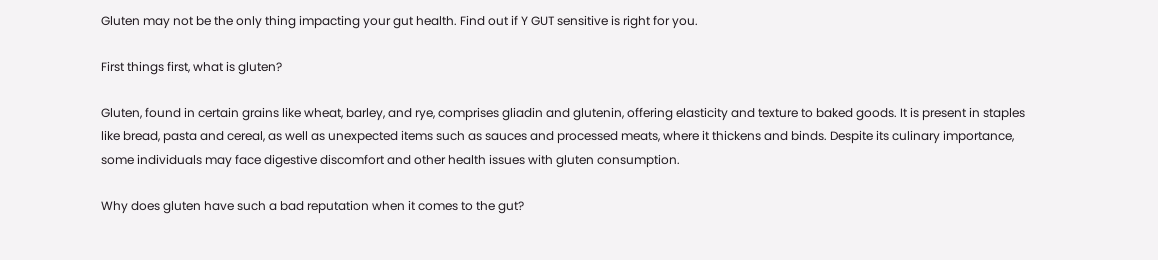Gluten may not be the only thing impacting your gut health. Find out if Y GUT sensitive is right for you.

First things first, what is gluten?

Gluten, found in certain grains like wheat, barley, and rye, comprises gliadin and glutenin, offering elasticity and texture to baked goods. It is present in staples like bread, pasta and cereal, as well as unexpected items such as sauces and processed meats, where it thickens and binds. Despite its culinary importance, some individuals may face digestive discomfort and other health issues with gluten consumption.

Why does gluten have such a bad reputation when it comes to the gut?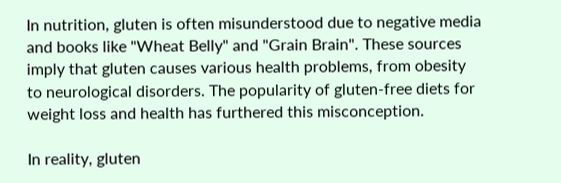In nutrition, gluten is often misunderstood due to negative media and books like "Wheat Belly" and "Grain Brain". These sources imply that gluten causes various health problems, from obesity to neurological disorders. The popularity of gluten-free diets for weight loss and health has furthered this misconception.

In reality, gluten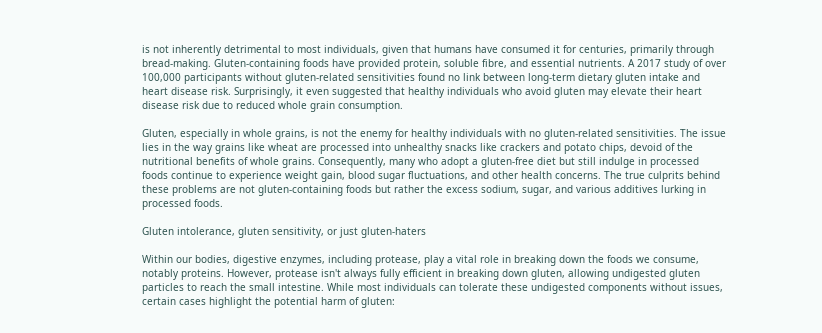is not inherently detrimental to most individuals, given that humans have consumed it for centuries, primarily through bread-making. Gluten-containing foods have provided protein, soluble fibre, and essential nutrients. A 2017 study of over 100,000 participants without gluten-related sensitivities found no link between long-term dietary gluten intake and heart disease risk. Surprisingly, it even suggested that healthy individuals who avoid gluten may elevate their heart disease risk due to reduced whole grain consumption.

Gluten, especially in whole grains, is not the enemy for healthy individuals with no gluten-related sensitivities. The issue lies in the way grains like wheat are processed into unhealthy snacks like crackers and potato chips, devoid of the nutritional benefits of whole grains. Consequently, many who adopt a gluten-free diet but still indulge in processed foods continue to experience weight gain, blood sugar fluctuations, and other health concerns. The true culprits behind these problems are not gluten-containing foods but rather the excess sodium, sugar, and various additives lurking in processed foods.

Gluten intolerance, gluten sensitivity, or just gluten-haters

Within our bodies, digestive enzymes, including protease, play a vital role in breaking down the foods we consume, notably proteins. However, protease isn't always fully efficient in breaking down gluten, allowing undigested gluten particles to reach the small intestine. While most individuals can tolerate these undigested components without issues, certain cases highlight the potential harm of gluten: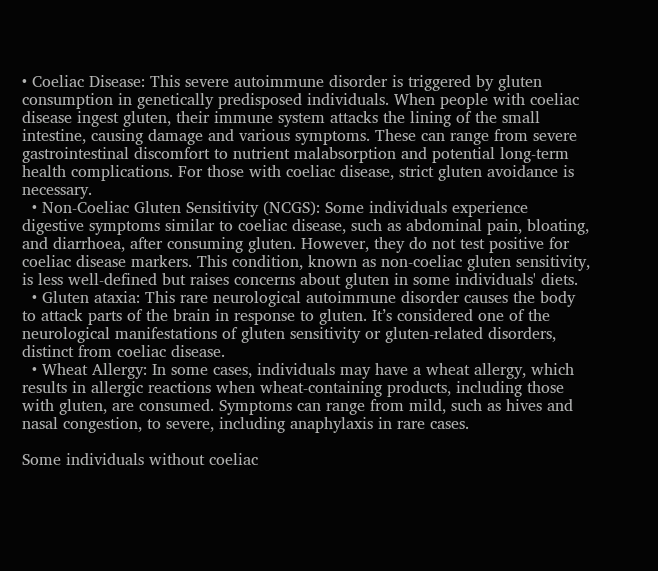• Coeliac Disease: This severe autoimmune disorder is triggered by gluten consumption in genetically predisposed individuals. When people with coeliac disease ingest gluten, their immune system attacks the lining of the small intestine, causing damage and various symptoms. These can range from severe gastrointestinal discomfort to nutrient malabsorption and potential long-term health complications. For those with coeliac disease, strict gluten avoidance is necessary.
  • Non-Coeliac Gluten Sensitivity (NCGS): Some individuals experience digestive symptoms similar to coeliac disease, such as abdominal pain, bloating, and diarrhoea, after consuming gluten. However, they do not test positive for coeliac disease markers. This condition, known as non-coeliac gluten sensitivity, is less well-defined but raises concerns about gluten in some individuals' diets.
  • Gluten ataxia: This rare neurological autoimmune disorder causes the body to attack parts of the brain in response to gluten. It’s considered one of the neurological manifestations of gluten sensitivity or gluten-related disorders, distinct from coeliac disease.
  • Wheat Allergy: In some cases, individuals may have a wheat allergy, which results in allergic reactions when wheat-containing products, including those with gluten, are consumed. Symptoms can range from mild, such as hives and nasal congestion, to severe, including anaphylaxis in rare cases.

Some individuals without coeliac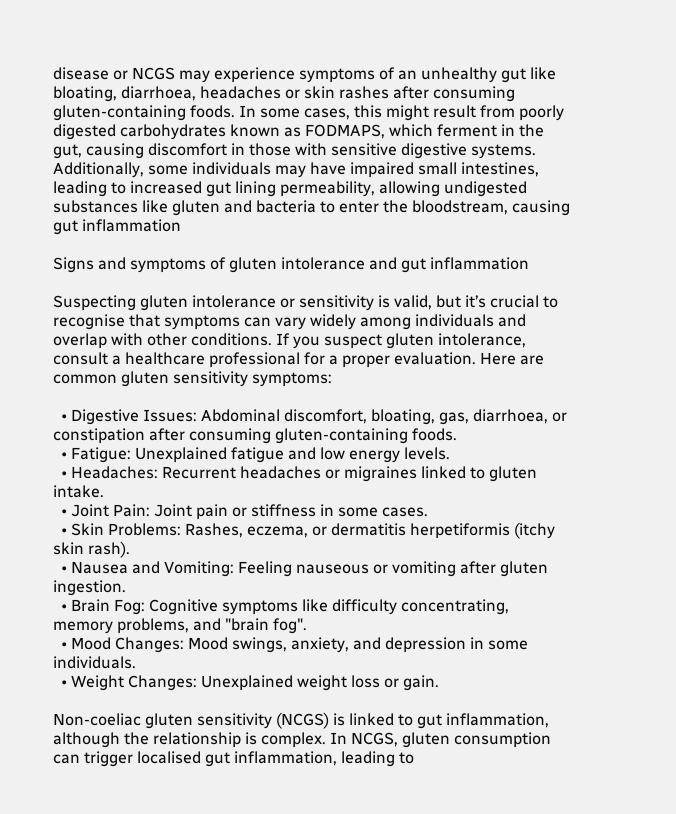disease or NCGS may experience symptoms of an unhealthy gut like bloating, diarrhoea, headaches or skin rashes after consuming gluten-containing foods. In some cases, this might result from poorly digested carbohydrates known as FODMAPS, which ferment in the gut, causing discomfort in those with sensitive digestive systems. Additionally, some individuals may have impaired small intestines, leading to increased gut lining permeability, allowing undigested substances like gluten and bacteria to enter the bloodstream, causing gut inflammation

Signs and symptoms of gluten intolerance and gut inflammation

Suspecting gluten intolerance or sensitivity is valid, but it’s crucial to recognise that symptoms can vary widely among individuals and overlap with other conditions. If you suspect gluten intolerance, consult a healthcare professional for a proper evaluation. Here are common gluten sensitivity symptoms:

  • Digestive Issues: Abdominal discomfort, bloating, gas, diarrhoea, or constipation after consuming gluten-containing foods.
  • Fatigue: Unexplained fatigue and low energy levels.
  • Headaches: Recurrent headaches or migraines linked to gluten intake.
  • Joint Pain: Joint pain or stiffness in some cases.
  • Skin Problems: Rashes, eczema, or dermatitis herpetiformis (itchy skin rash).
  • Nausea and Vomiting: Feeling nauseous or vomiting after gluten ingestion.
  • Brain Fog: Cognitive symptoms like difficulty concentrating, memory problems, and "brain fog".
  • Mood Changes: Mood swings, anxiety, and depression in some individuals.
  • Weight Changes: Unexplained weight loss or gain.

Non-coeliac gluten sensitivity (NCGS) is linked to gut inflammation, although the relationship is complex. In NCGS, gluten consumption can trigger localised gut inflammation, leading to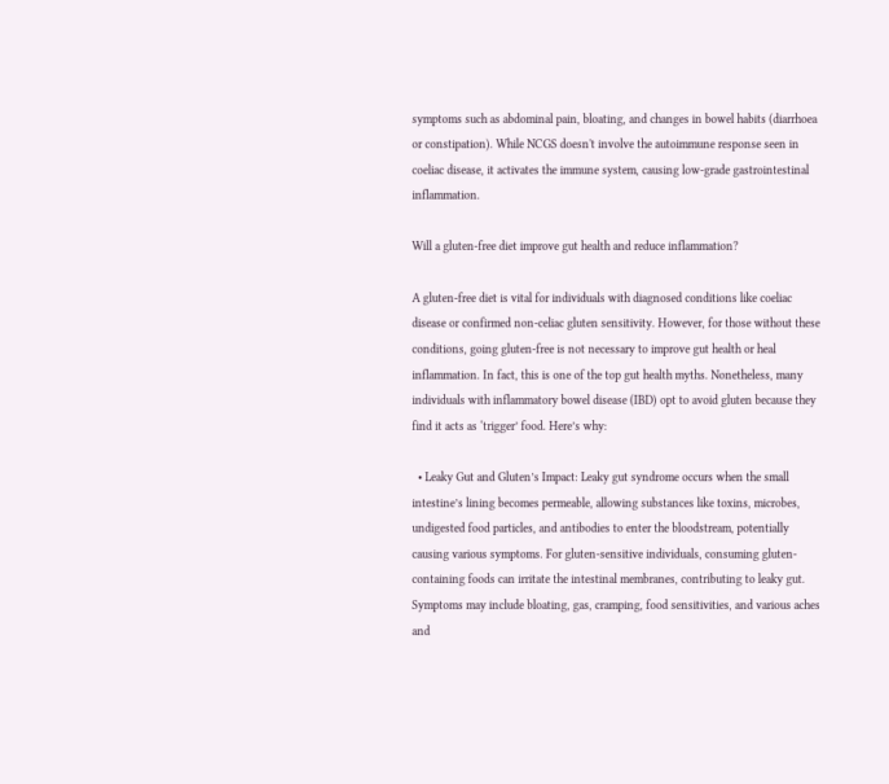symptoms such as abdominal pain, bloating, and changes in bowel habits (diarrhoea or constipation). While NCGS doesn't involve the autoimmune response seen in coeliac disease, it activates the immune system, causing low-grade gastrointestinal inflammation.

Will a gluten-free diet improve gut health and reduce inflammation?

A gluten-free diet is vital for individuals with diagnosed conditions like coeliac disease or confirmed non-celiac gluten sensitivity. However, for those without these conditions, going gluten-free is not necessary to improve gut health or heal inflammation. In fact, this is one of the top gut health myths. Nonetheless, many individuals with inflammatory bowel disease (IBD) opt to avoid gluten because they find it acts as ‘trigger’ food. Here’s why:

  • Leaky Gut and Gluten’s Impact: Leaky gut syndrome occurs when the small intestine’s lining becomes permeable, allowing substances like toxins, microbes, undigested food particles, and antibodies to enter the bloodstream, potentially causing various symptoms. For gluten-sensitive individuals, consuming gluten-containing foods can irritate the intestinal membranes, contributing to leaky gut. Symptoms may include bloating, gas, cramping, food sensitivities, and various aches and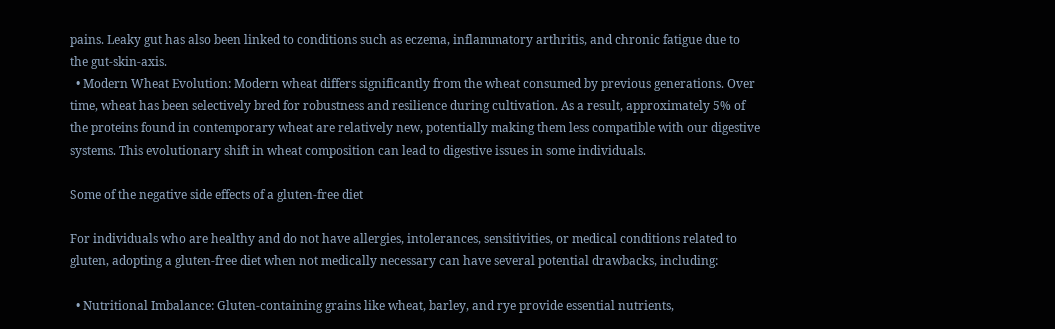pains. Leaky gut has also been linked to conditions such as eczema, inflammatory arthritis, and chronic fatigue due to the gut-skin-axis.
  • Modern Wheat Evolution: Modern wheat differs significantly from the wheat consumed by previous generations. Over time, wheat has been selectively bred for robustness and resilience during cultivation. As a result, approximately 5% of the proteins found in contemporary wheat are relatively new, potentially making them less compatible with our digestive systems. This evolutionary shift in wheat composition can lead to digestive issues in some individuals.

Some of the negative side effects of a gluten-free diet

For individuals who are healthy and do not have allergies, intolerances, sensitivities, or medical conditions related to gluten, adopting a gluten-free diet when not medically necessary can have several potential drawbacks, including:

  • Nutritional Imbalance: Gluten-containing grains like wheat, barley, and rye provide essential nutrients,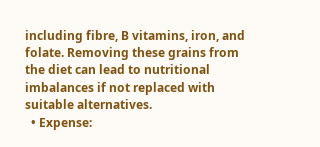including fibre, B vitamins, iron, and folate. Removing these grains from the diet can lead to nutritional imbalances if not replaced with suitable alternatives.
  • Expense: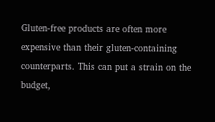Gluten-free products are often more expensive than their gluten-containing counterparts. This can put a strain on the budget,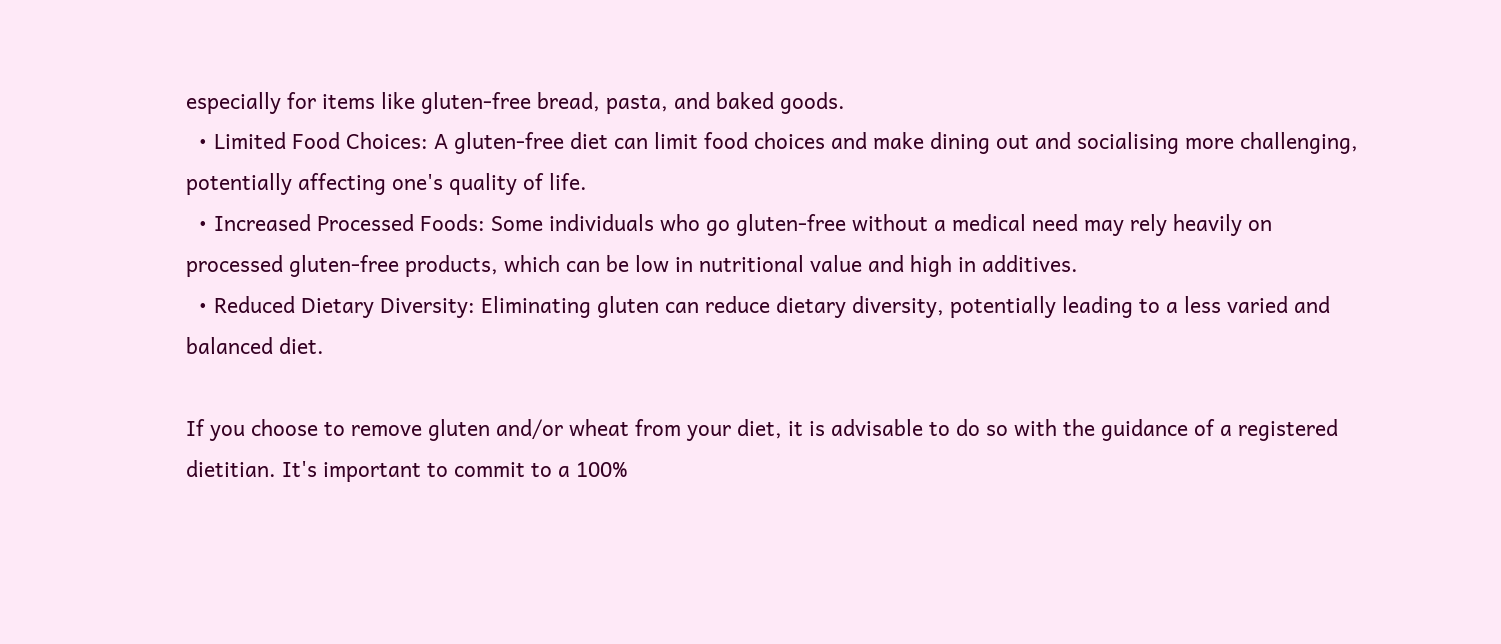especially for items like gluten-free bread, pasta, and baked goods.
  • Limited Food Choices: A gluten-free diet can limit food choices and make dining out and socialising more challenging, potentially affecting one's quality of life.
  • Increased Processed Foods: Some individuals who go gluten-free without a medical need may rely heavily on processed gluten-free products, which can be low in nutritional value and high in additives.
  • Reduced Dietary Diversity: Eliminating gluten can reduce dietary diversity, potentially leading to a less varied and balanced diet.

If you choose to remove gluten and/or wheat from your diet, it is advisable to do so with the guidance of a registered dietitian. It's important to commit to a 100%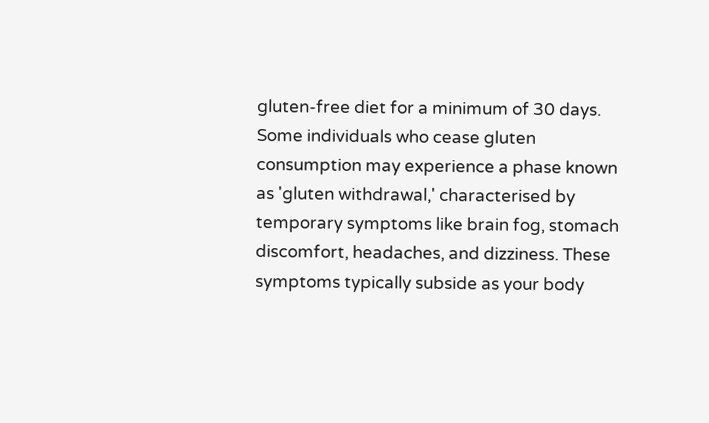gluten-free diet for a minimum of 30 days. Some individuals who cease gluten consumption may experience a phase known as 'gluten withdrawal,' characterised by temporary symptoms like brain fog, stomach discomfort, headaches, and dizziness. These symptoms typically subside as your body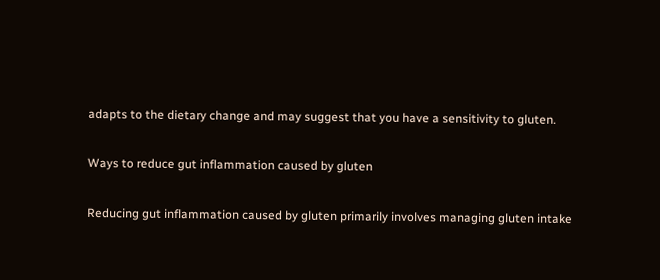adapts to the dietary change and may suggest that you have a sensitivity to gluten.

Ways to reduce gut inflammation caused by gluten

Reducing gut inflammation caused by gluten primarily involves managing gluten intake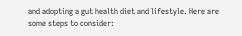and adopting a gut health diet and lifestyle. Here are some steps to consider: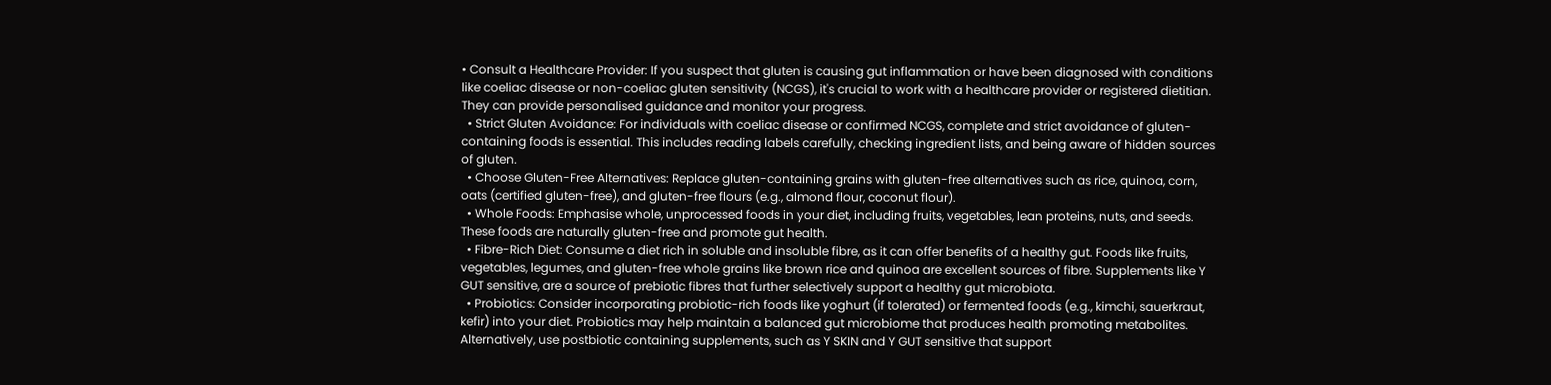• Consult a Healthcare Provider: If you suspect that gluten is causing gut inflammation or have been diagnosed with conditions like coeliac disease or non-coeliac gluten sensitivity (NCGS), it's crucial to work with a healthcare provider or registered dietitian. They can provide personalised guidance and monitor your progress.
  • Strict Gluten Avoidance: For individuals with coeliac disease or confirmed NCGS, complete and strict avoidance of gluten-containing foods is essential. This includes reading labels carefully, checking ingredient lists, and being aware of hidden sources of gluten.
  • Choose Gluten-Free Alternatives: Replace gluten-containing grains with gluten-free alternatives such as rice, quinoa, corn, oats (certified gluten-free), and gluten-free flours (e.g., almond flour, coconut flour).
  • Whole Foods: Emphasise whole, unprocessed foods in your diet, including fruits, vegetables, lean proteins, nuts, and seeds. These foods are naturally gluten-free and promote gut health.
  • Fibre-Rich Diet: Consume a diet rich in soluble and insoluble fibre, as it can offer benefits of a healthy gut. Foods like fruits, vegetables, legumes, and gluten-free whole grains like brown rice and quinoa are excellent sources of fibre. Supplements like Y GUT sensitive, are a source of prebiotic fibres that further selectively support a healthy gut microbiota.
  • Probiotics: Consider incorporating probiotic-rich foods like yoghurt (if tolerated) or fermented foods (e.g., kimchi, sauerkraut, kefir) into your diet. Probiotics may help maintain a balanced gut microbiome that produces health promoting metabolites. Alternatively, use postbiotic containing supplements, such as Y SKIN and Y GUT sensitive that support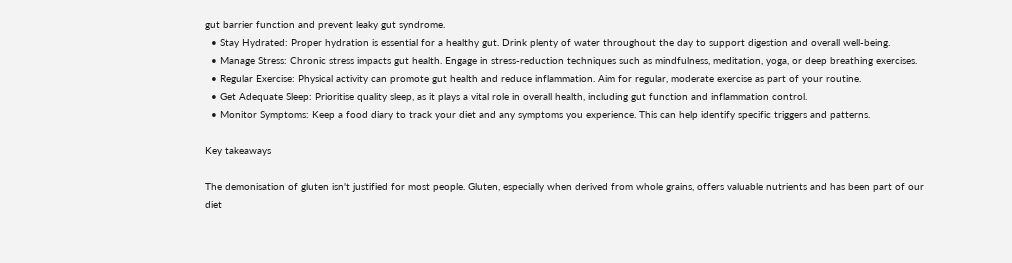gut barrier function and prevent leaky gut syndrome.
  • Stay Hydrated: Proper hydration is essential for a healthy gut. Drink plenty of water throughout the day to support digestion and overall well-being.
  • Manage Stress: Chronic stress impacts gut health. Engage in stress-reduction techniques such as mindfulness, meditation, yoga, or deep breathing exercises.
  • Regular Exercise: Physical activity can promote gut health and reduce inflammation. Aim for regular, moderate exercise as part of your routine.
  • Get Adequate Sleep: Prioritise quality sleep, as it plays a vital role in overall health, including gut function and inflammation control.
  • Monitor Symptoms: Keep a food diary to track your diet and any symptoms you experience. This can help identify specific triggers and patterns.

Key takeaways

The demonisation of gluten isn't justified for most people. Gluten, especially when derived from whole grains, offers valuable nutrients and has been part of our diet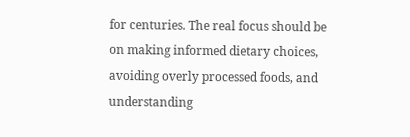for centuries. The real focus should be on making informed dietary choices, avoiding overly processed foods, and understanding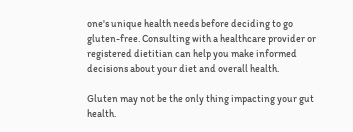one's unique health needs before deciding to go gluten-free. Consulting with a healthcare provider or registered dietitian can help you make informed decisions about your diet and overall health.

Gluten may not be the only thing impacting your gut health.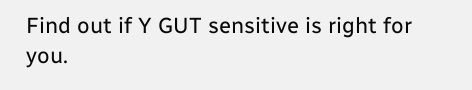Find out if Y GUT sensitive is right for you.